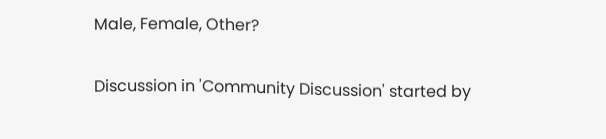Male, Female, Other?

Discussion in 'Community Discussion' started by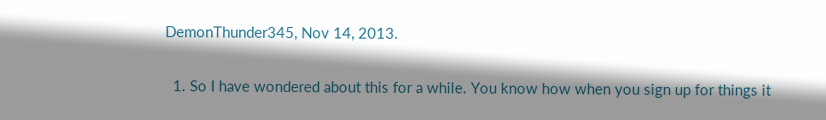DemonThunder345, Nov 14, 2013.

  1. So I have wondered about this for a while. You know how when you sign up for things it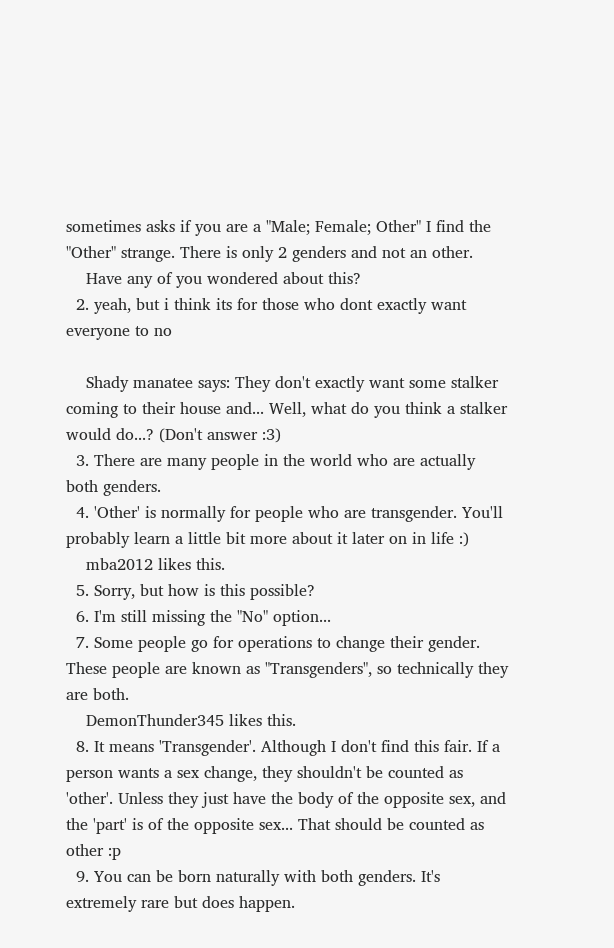sometimes asks if you are a "Male; Female; Other" I find the "Other" strange. There is only 2 genders and not an other.
    Have any of you wondered about this?
  2. yeah, but i think its for those who dont exactly want everyone to no

    Shady manatee says: They don't exactly want some stalker coming to their house and... Well, what do you think a stalker would do...? (Don't answer :3)
  3. There are many people in the world who are actually both genders.
  4. 'Other' is normally for people who are transgender. You'll probably learn a little bit more about it later on in life :)
    mba2012 likes this.
  5. Sorry, but how is this possible?
  6. I'm still missing the "No" option...
  7. Some people go for operations to change their gender. These people are known as "Transgenders", so technically they are both.
    DemonThunder345 likes this.
  8. It means 'Transgender'. Although I don't find this fair. If a person wants a sex change, they shouldn't be counted as 'other'. Unless they just have the body of the opposite sex, and the 'part' is of the opposite sex... That should be counted as other :p
  9. You can be born naturally with both genders. It's extremely rare but does happen.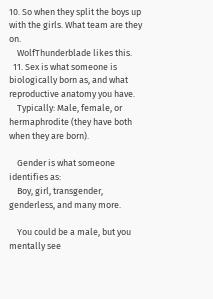10. So when they split the boys up with the girls. What team are they on.
    WolfThunderblade likes this.
  11. Sex is what someone is biologically born as, and what reproductive anatomy you have.
    Typically: Male, female, or hermaphrodite (they have both when they are born).

    Gender is what someone identifies as:
    Boy, girl, transgender, genderless, and many more.

    You could be a male, but you mentally see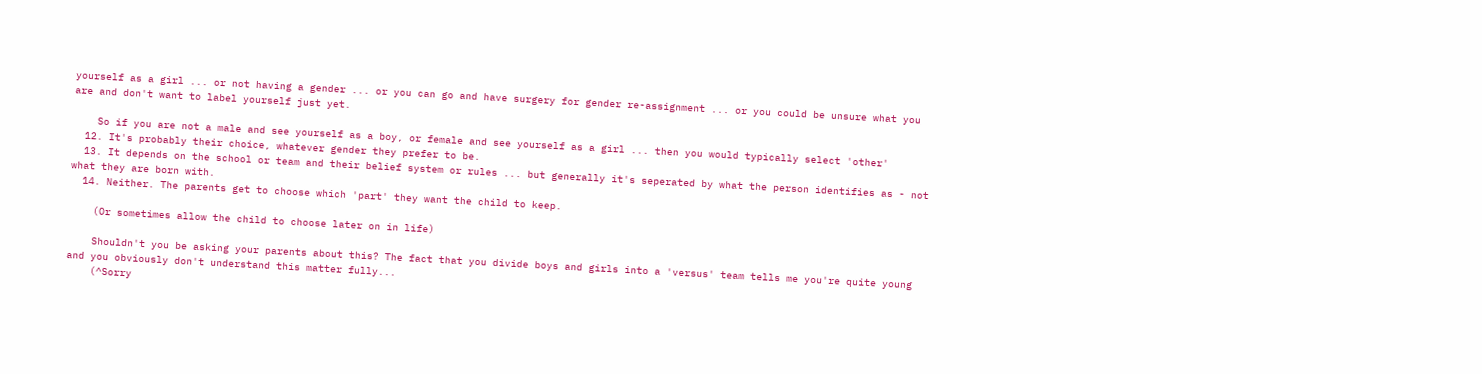yourself as a girl ... or not having a gender ... or you can go and have surgery for gender re-assignment ... or you could be unsure what you are and don't want to label yourself just yet.

    So if you are not a male and see yourself as a boy, or female and see yourself as a girl ... then you would typically select 'other'
  12. It's probably their choice, whatever gender they prefer to be.
  13. It depends on the school or team and their belief system or rules ... but generally it's seperated by what the person identifies as - not what they are born with.
  14. Neither. The parents get to choose which 'part' they want the child to keep.

    (Or sometimes allow the child to choose later on in life)

    Shouldn't you be asking your parents about this? The fact that you divide boys and girls into a 'versus' team tells me you're quite young and you obviously don't understand this matter fully...
    (^Sorry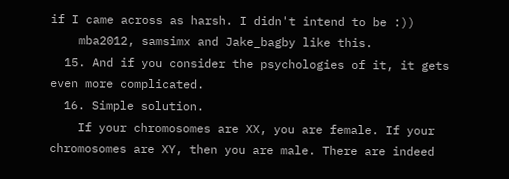if I came across as harsh. I didn't intend to be :))
    mba2012, samsimx and Jake_bagby like this.
  15. And if you consider the psychologies of it, it gets even more complicated.
  16. Simple solution.
    If your chromosomes are XX, you are female. If your chromosomes are XY, then you are male. There are indeed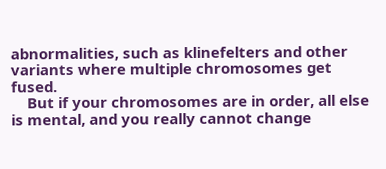abnormalities, such as klinefelters and other variants where multiple chromosomes get fused.
    But if your chromosomes are in order, all else is mental, and you really cannot change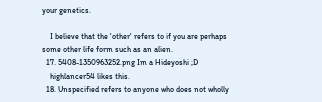your genetics.

    I believe that the 'other' refers to if you are perhaps some other life form such as an alien.
  17. 5408-1350963252.png Im a Hideyoshi ;D
    highlancer54 likes this.
  18. Unspecified refers to anyone who does not wholly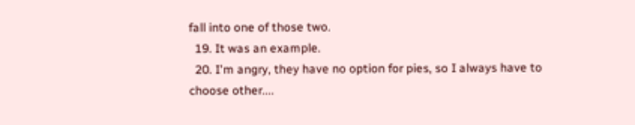fall into one of those two.
  19. It was an example.
  20. I'm angry, they have no option for pies, so I always have to choose other....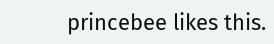princebee likes this.